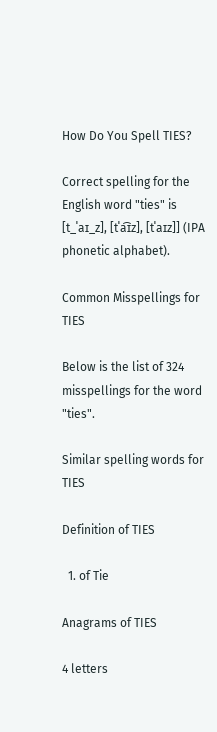How Do You Spell TIES?

Correct spelling for the English word "ties" is [t_ˈaɪ_z], [tˈa͡ɪz], [tˈaɪz]] (IPA phonetic alphabet).

Common Misspellings for TIES

Below is the list of 324 misspellings for the word "ties".

Similar spelling words for TIES

Definition of TIES

  1. of Tie

Anagrams of TIES

4 letters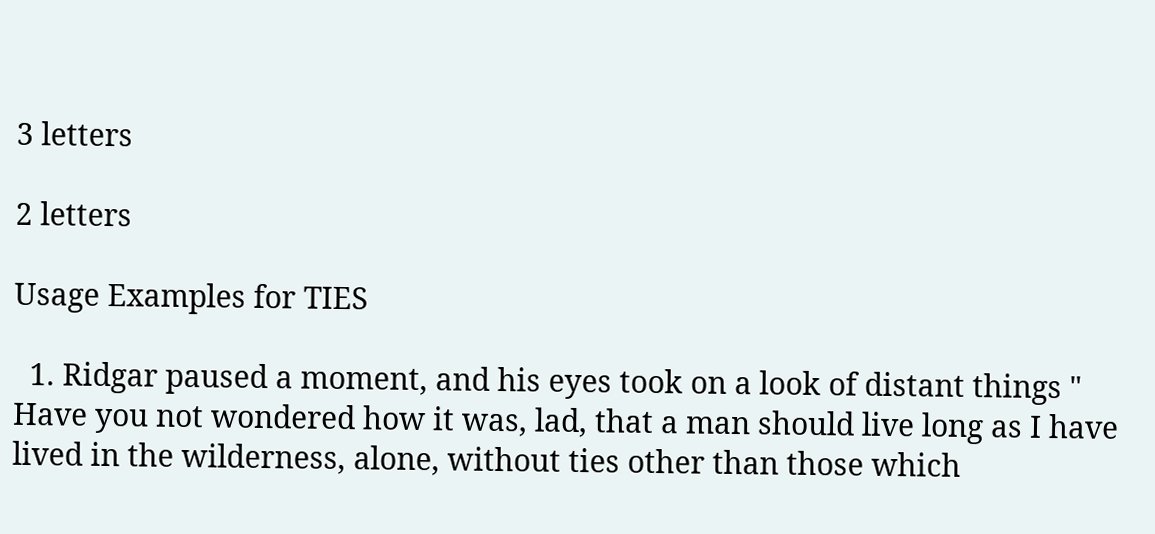3 letters

2 letters

Usage Examples for TIES

  1. Ridgar paused a moment, and his eyes took on a look of distant things " Have you not wondered how it was, lad, that a man should live long as I have lived in the wilderness, alone, without ties other than those which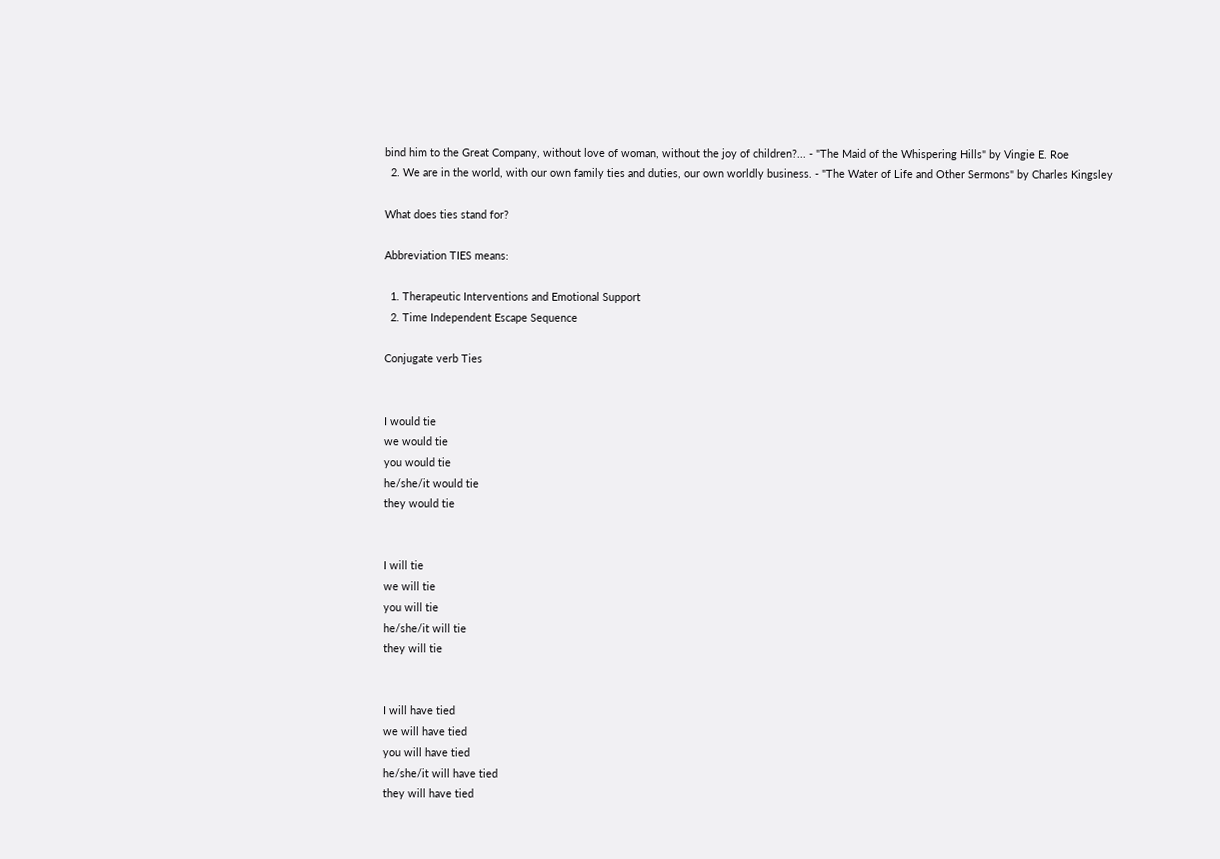bind him to the Great Company, without love of woman, without the joy of children?... - "The Maid of the Whispering Hills" by Vingie E. Roe
  2. We are in the world, with our own family ties and duties, our own worldly business. - "The Water of Life and Other Sermons" by Charles Kingsley

What does ties stand for?

Abbreviation TIES means:

  1. Therapeutic Interventions and Emotional Support
  2. Time Independent Escape Sequence

Conjugate verb Ties


I would tie
we would tie
you would tie
he/she/it would tie
they would tie


I will tie
we will tie
you will tie
he/she/it will tie
they will tie


I will have tied
we will have tied
you will have tied
he/she/it will have tied
they will have tied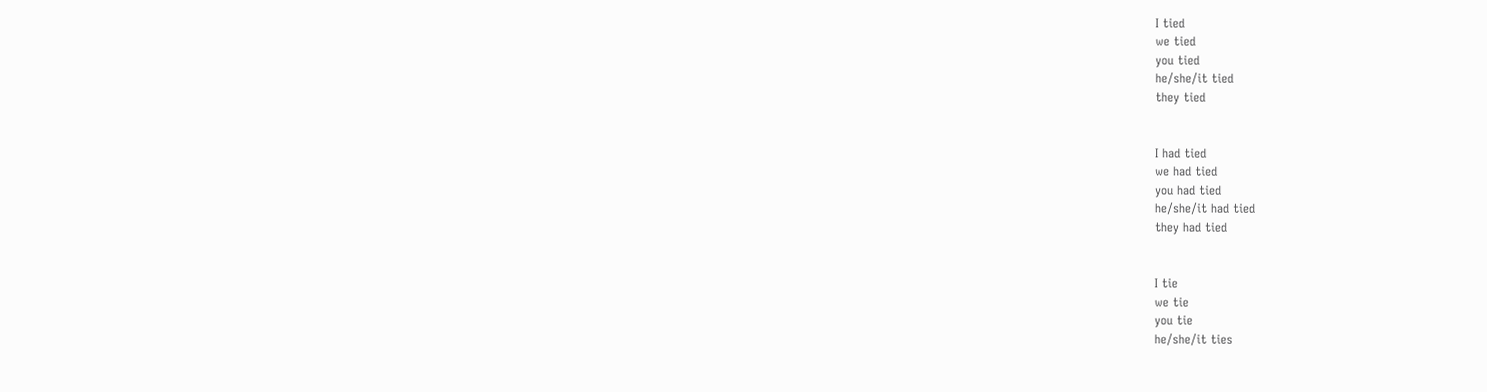I tied
we tied
you tied
he/she/it tied
they tied


I had tied
we had tied
you had tied
he/she/it had tied
they had tied


I tie
we tie
you tie
he/she/it ties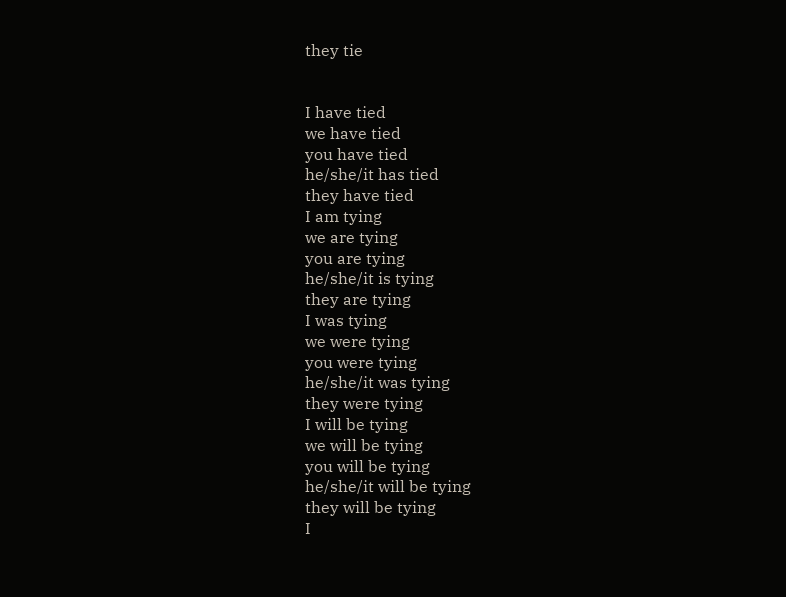they tie


I have tied
we have tied
you have tied
he/she/it has tied
they have tied
I am tying
we are tying
you are tying
he/she/it is tying
they are tying
I was tying
we were tying
you were tying
he/she/it was tying
they were tying
I will be tying
we will be tying
you will be tying
he/she/it will be tying
they will be tying
I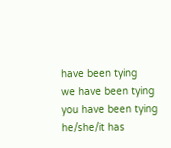have been tying
we have been tying
you have been tying
he/she/it has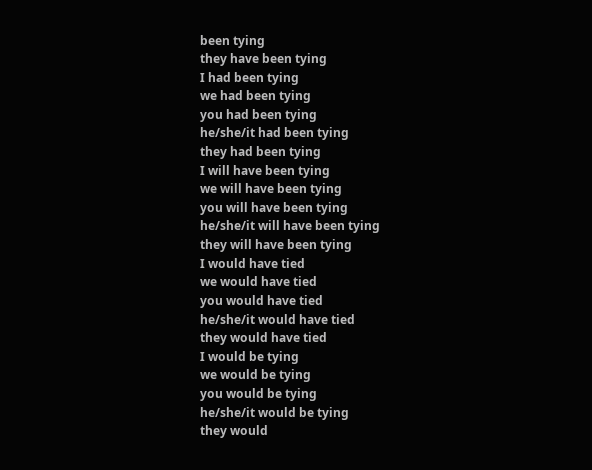been tying
they have been tying
I had been tying
we had been tying
you had been tying
he/she/it had been tying
they had been tying
I will have been tying
we will have been tying
you will have been tying
he/she/it will have been tying
they will have been tying
I would have tied
we would have tied
you would have tied
he/she/it would have tied
they would have tied
I would be tying
we would be tying
you would be tying
he/she/it would be tying
they would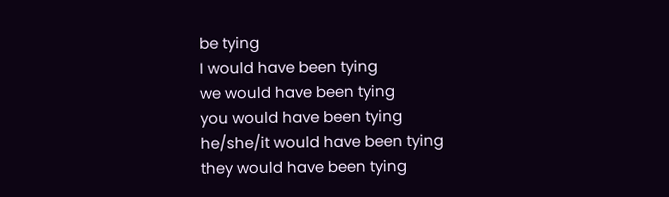be tying
I would have been tying
we would have been tying
you would have been tying
he/she/it would have been tying
they would have been tying